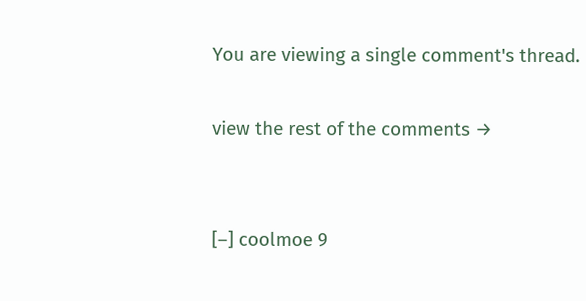You are viewing a single comment's thread.

view the rest of the comments →


[–] coolmoe 9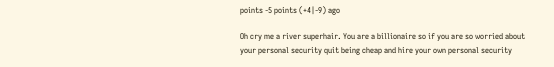points -5 points (+4|-9) ago

Oh cry me a river superhair. You are a billionaire so if you are so worried about your personal security quit being cheap and hire your own personal security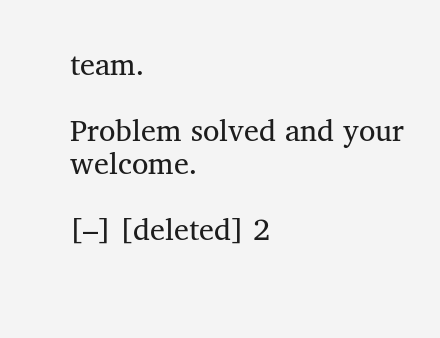team.

Problem solved and your welcome.

[–] [deleted] 2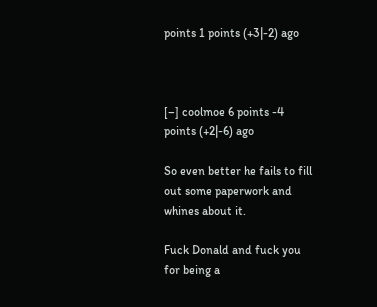points 1 points (+3|-2) ago



[–] coolmoe 6 points -4 points (+2|-6) ago

So even better he fails to fill out some paperwork and whines about it.

Fuck Donald and fuck you for being a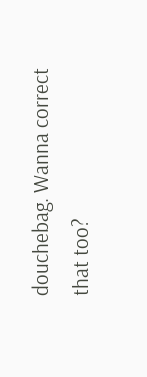douchebag. Wanna correct that too?